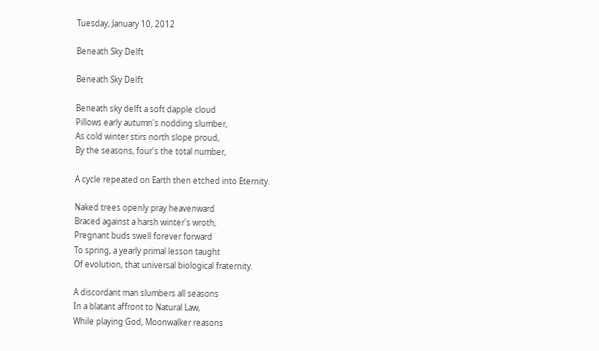Tuesday, January 10, 2012

Beneath Sky Delft

Beneath Sky Delft

Beneath sky delft a soft dapple cloud
Pillows early autumn's nodding slumber,
As cold winter stirs north slope proud,
By the seasons, four's the total number,

A cycle repeated on Earth then etched into Eternity.

Naked trees openly pray heavenward
Braced against a harsh winter's wroth,
Pregnant buds swell forever forward
To spring, a yearly primal lesson taught
Of evolution, that universal biological fraternity.

A discordant man slumbers all seasons
In a blatant affront to Natural Law,
While playing God, Moonwalker reasons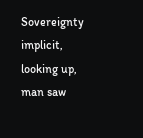Sovereignty implicit, looking up, man saw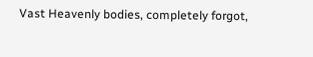Vast Heavenly bodies, completely forgot,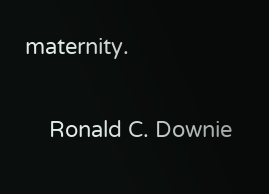maternity.

    Ronald C. Downie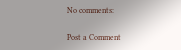No comments:

Post a Comment